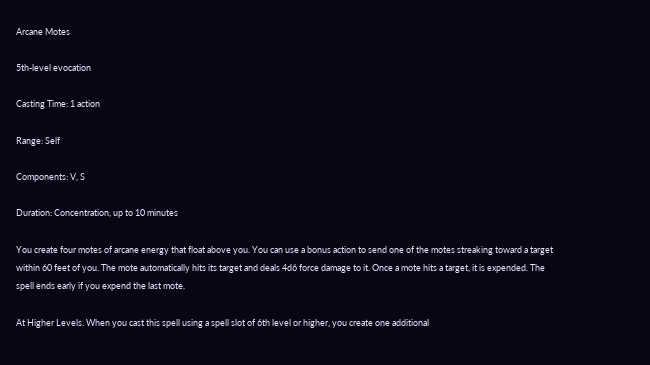Arcane Motes

5th-level evocation

Casting Time: 1 action

Range: Self

Components: V, S

Duration: Concentration, up to 10 minutes

You create four motes of arcane energy that float above you. You can use a bonus action to send one of the motes streaking toward a target within 60 feet of you. The mote automatically hits its target and deals 4d6 force damage to it. Once a mote hits a target, it is expended. The spell ends early if you expend the last mote.

At Higher Levels. When you cast this spell using a spell slot of 6th level or higher, you create one additional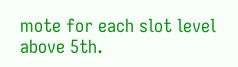mote for each slot level above 5th.